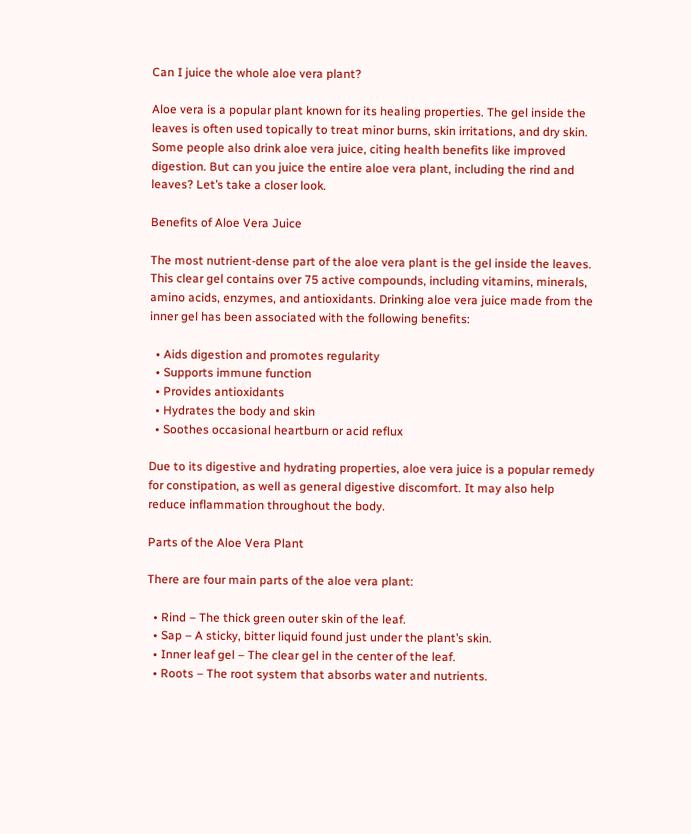Can I juice the whole aloe vera plant?

Aloe vera is a popular plant known for its healing properties. The gel inside the leaves is often used topically to treat minor burns, skin irritations, and dry skin. Some people also drink aloe vera juice, citing health benefits like improved digestion. But can you juice the entire aloe vera plant, including the rind and leaves? Let’s take a closer look.

Benefits of Aloe Vera Juice

The most nutrient-dense part of the aloe vera plant is the gel inside the leaves. This clear gel contains over 75 active compounds, including vitamins, minerals, amino acids, enzymes, and antioxidants. Drinking aloe vera juice made from the inner gel has been associated with the following benefits:

  • Aids digestion and promotes regularity
  • Supports immune function
  • Provides antioxidants
  • Hydrates the body and skin
  • Soothes occasional heartburn or acid reflux

Due to its digestive and hydrating properties, aloe vera juice is a popular remedy for constipation, as well as general digestive discomfort. It may also help reduce inflammation throughout the body.

Parts of the Aloe Vera Plant

There are four main parts of the aloe vera plant:

  • Rind – The thick green outer skin of the leaf.
  • Sap – A sticky, bitter liquid found just under the plant’s skin.
  • Inner leaf gel – The clear gel in the center of the leaf.
  • Roots – The root system that absorbs water and nutrients.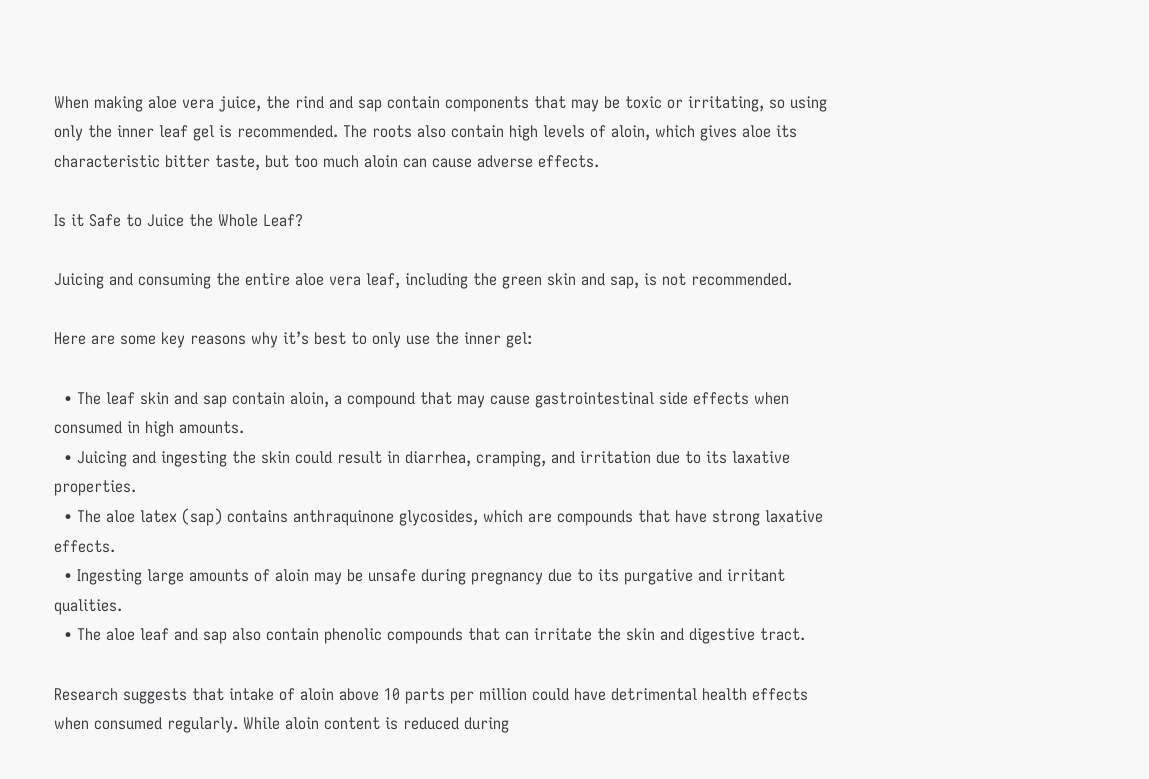When making aloe vera juice, the rind and sap contain components that may be toxic or irritating, so using only the inner leaf gel is recommended. The roots also contain high levels of aloin, which gives aloe its characteristic bitter taste, but too much aloin can cause adverse effects.

Is it Safe to Juice the Whole Leaf?

Juicing and consuming the entire aloe vera leaf, including the green skin and sap, is not recommended.

Here are some key reasons why it’s best to only use the inner gel:

  • The leaf skin and sap contain aloin, a compound that may cause gastrointestinal side effects when consumed in high amounts.
  • Juicing and ingesting the skin could result in diarrhea, cramping, and irritation due to its laxative properties.
  • The aloe latex (sap) contains anthraquinone glycosides, which are compounds that have strong laxative effects.
  • Ingesting large amounts of aloin may be unsafe during pregnancy due to its purgative and irritant qualities.
  • The aloe leaf and sap also contain phenolic compounds that can irritate the skin and digestive tract.

Research suggests that intake of aloin above 10 parts per million could have detrimental health effects when consumed regularly. While aloin content is reduced during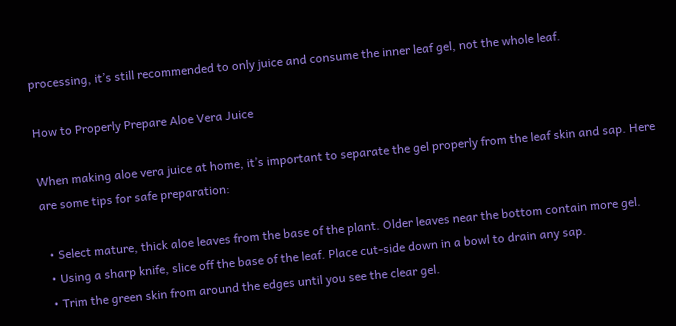processing, it’s still recommended to only juice and consume the inner leaf gel, not the whole leaf.

How to Properly Prepare Aloe Vera Juice

When making aloe vera juice at home, it’s important to separate the gel properly from the leaf skin and sap. Here are some tips for safe preparation:

  • Select mature, thick aloe leaves from the base of the plant. Older leaves near the bottom contain more gel.
  • Using a sharp knife, slice off the base of the leaf. Place cut-side down in a bowl to drain any sap.
  • Trim the green skin from around the edges until you see the clear gel.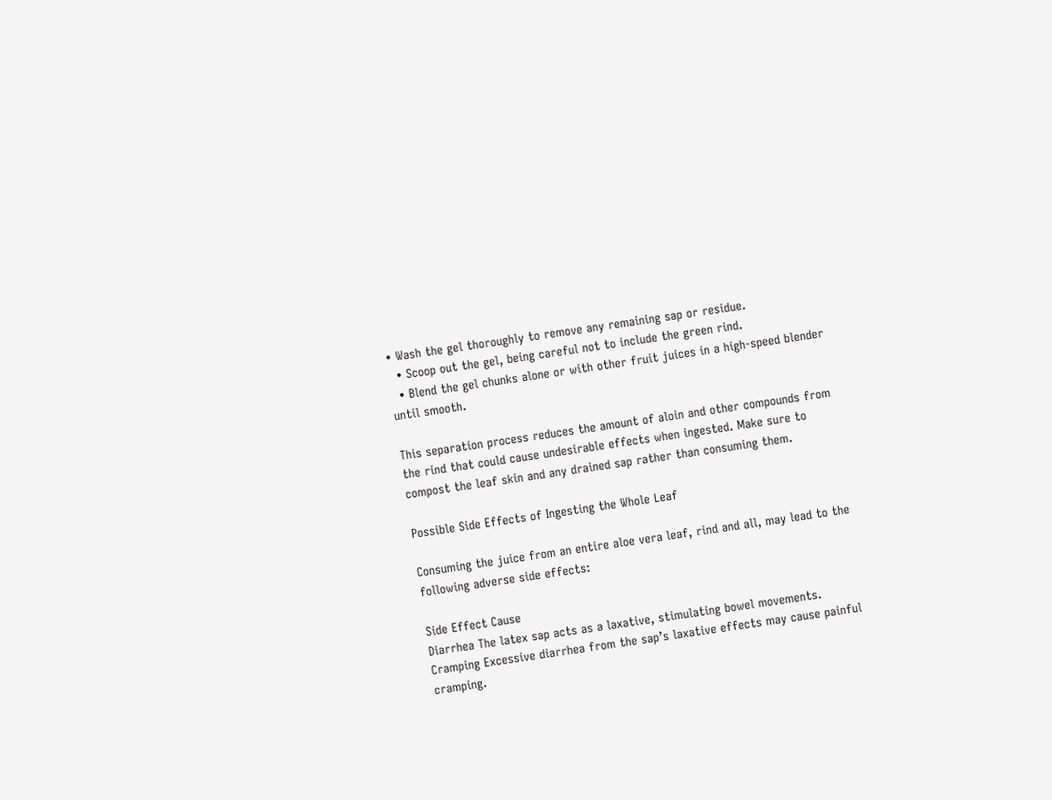• Wash the gel thoroughly to remove any remaining sap or residue.
  • Scoop out the gel, being careful not to include the green rind.
  • Blend the gel chunks alone or with other fruit juices in a high-speed blender until smooth.

This separation process reduces the amount of aloin and other compounds from the rind that could cause undesirable effects when ingested. Make sure to compost the leaf skin and any drained sap rather than consuming them.

Possible Side Effects of Ingesting the Whole Leaf

Consuming the juice from an entire aloe vera leaf, rind and all, may lead to the following adverse side effects:

Side Effect Cause
Diarrhea The latex sap acts as a laxative, stimulating bowel movements.
Cramping Excessive diarrhea from the sap’s laxative effects may cause painful cramping.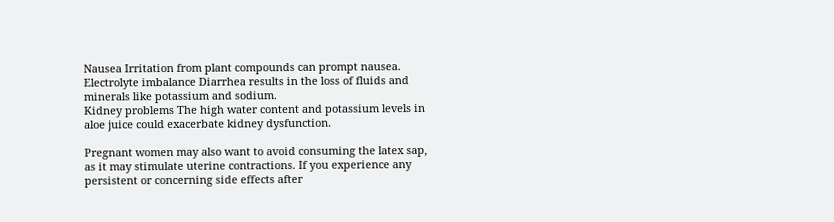Nausea Irritation from plant compounds can prompt nausea.
Electrolyte imbalance Diarrhea results in the loss of fluids and minerals like potassium and sodium.
Kidney problems The high water content and potassium levels in aloe juice could exacerbate kidney dysfunction.

Pregnant women may also want to avoid consuming the latex sap, as it may stimulate uterine contractions. If you experience any persistent or concerning side effects after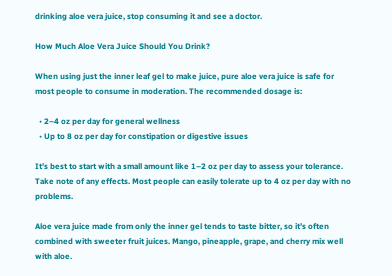drinking aloe vera juice, stop consuming it and see a doctor.

How Much Aloe Vera Juice Should You Drink?

When using just the inner leaf gel to make juice, pure aloe vera juice is safe for most people to consume in moderation. The recommended dosage is:

  • 2–4 oz per day for general wellness
  • Up to 8 oz per day for constipation or digestive issues

It’s best to start with a small amount like 1–2 oz per day to assess your tolerance. Take note of any effects. Most people can easily tolerate up to 4 oz per day with no problems.

Aloe vera juice made from only the inner gel tends to taste bitter, so it’s often combined with sweeter fruit juices. Mango, pineapple, grape, and cherry mix well with aloe.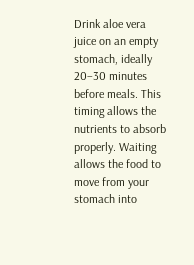Drink aloe vera juice on an empty stomach, ideally 20–30 minutes before meals. This timing allows the nutrients to absorb properly. Waiting allows the food to move from your stomach into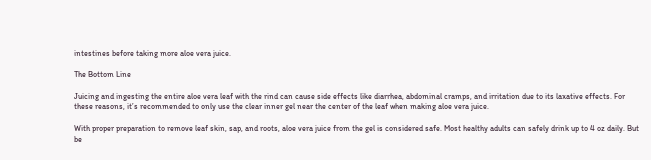intestines before taking more aloe vera juice.

The Bottom Line

Juicing and ingesting the entire aloe vera leaf with the rind can cause side effects like diarrhea, abdominal cramps, and irritation due to its laxative effects. For these reasons, it’s recommended to only use the clear inner gel near the center of the leaf when making aloe vera juice.

With proper preparation to remove leaf skin, sap, and roots, aloe vera juice from the gel is considered safe. Most healthy adults can safely drink up to 4 oz daily. But be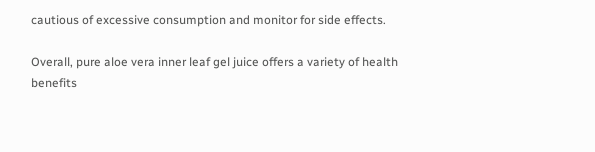cautious of excessive consumption and monitor for side effects.

Overall, pure aloe vera inner leaf gel juice offers a variety of health benefits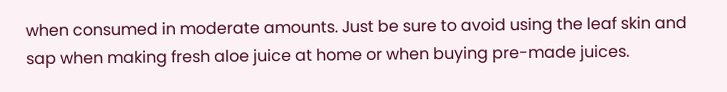when consumed in moderate amounts. Just be sure to avoid using the leaf skin and sap when making fresh aloe juice at home or when buying pre-made juices.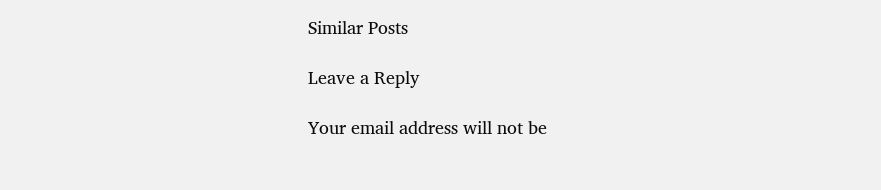Similar Posts

Leave a Reply

Your email address will not be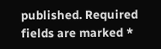published. Required fields are marked *